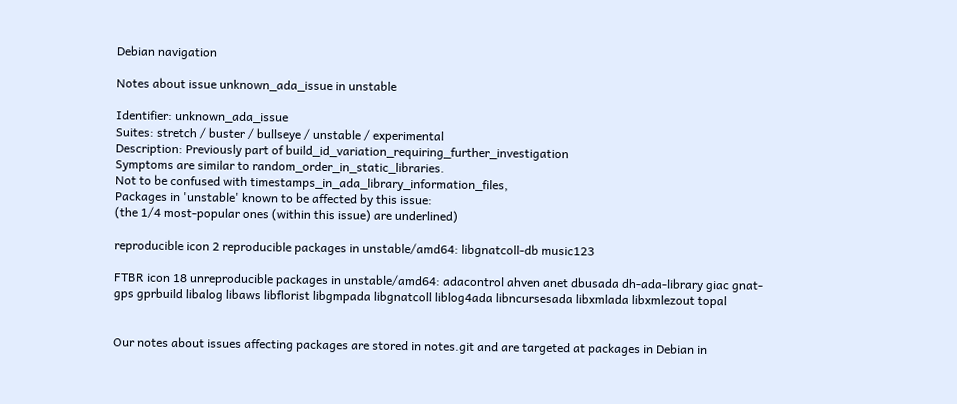Debian navigation

Notes about issue unknown_ada_issue in unstable

Identifier: unknown_ada_issue
Suites: stretch / buster / bullseye / unstable / experimental
Description: Previously part of build_id_variation_requiring_further_investigation
Symptoms are similar to random_order_in_static_libraries.
Not to be confused with timestamps_in_ada_library_information_files,
Packages in 'unstable' known to be affected by this issue:
(the 1/4 most-popular ones (within this issue) are underlined)

reproducible icon 2 reproducible packages in unstable/amd64: libgnatcoll-db music123

FTBR icon 18 unreproducible packages in unstable/amd64: adacontrol ahven anet dbusada dh-ada-library giac gnat-gps gprbuild libalog libaws libflorist libgmpada libgnatcoll liblog4ada libncursesada libxmlada libxmlezout topal


Our notes about issues affecting packages are stored in notes.git and are targeted at packages in Debian in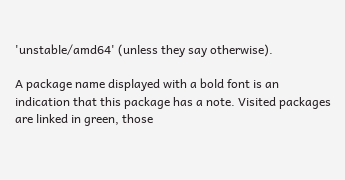'unstable/amd64' (unless they say otherwise).

A package name displayed with a bold font is an indication that this package has a note. Visited packages are linked in green, those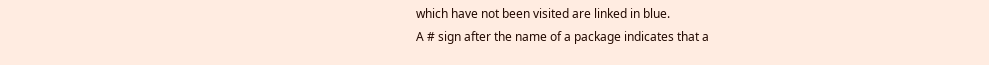which have not been visited are linked in blue.
A # sign after the name of a package indicates that a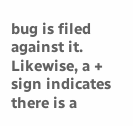bug is filed against it. Likewise, a + sign indicates there is a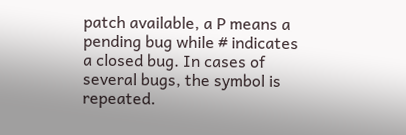patch available, a P means a pending bug while # indicates a closed bug. In cases of several bugs, the symbol is repeated.